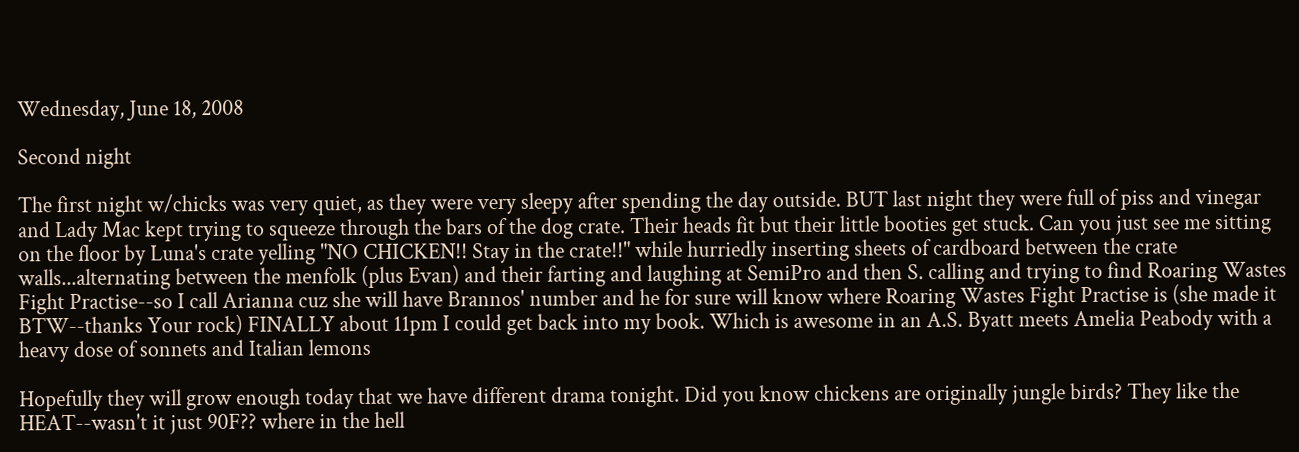Wednesday, June 18, 2008

Second night

The first night w/chicks was very quiet, as they were very sleepy after spending the day outside. BUT last night they were full of piss and vinegar and Lady Mac kept trying to squeeze through the bars of the dog crate. Their heads fit but their little booties get stuck. Can you just see me sitting on the floor by Luna's crate yelling "NO CHICKEN!! Stay in the crate!!" while hurriedly inserting sheets of cardboard between the crate walls...alternating between the menfolk (plus Evan) and their farting and laughing at SemiPro and then S. calling and trying to find Roaring Wastes Fight Practise--so I call Arianna cuz she will have Brannos' number and he for sure will know where Roaring Wastes Fight Practise is (she made it BTW--thanks Your rock) FINALLY about 11pm I could get back into my book. Which is awesome in an A.S. Byatt meets Amelia Peabody with a heavy dose of sonnets and Italian lemons

Hopefully they will grow enough today that we have different drama tonight. Did you know chickens are originally jungle birds? They like the HEAT--wasn't it just 90F?? where in the hell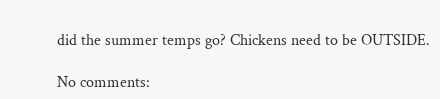did the summer temps go? Chickens need to be OUTSIDE.

No comments: